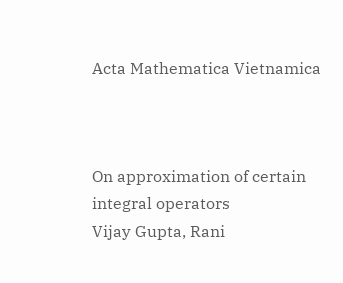Acta Mathematica Vietnamica



On approximation of certain integral operators
Vijay Gupta, Rani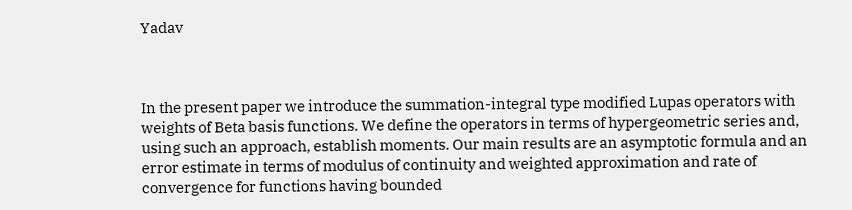Yadav



In the present paper we introduce the summation-integral type modified Lupas operators with weights of Beta basis functions. We define the operators in terms of hypergeometric series and, using such an approach, establish moments. Our main results are an asymptotic formula and an error estimate in terms of modulus of continuity and weighted approximation and rate of convergence for functions having bounded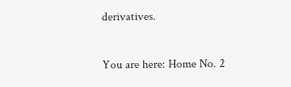derivatives.

You are here: Home No. 2